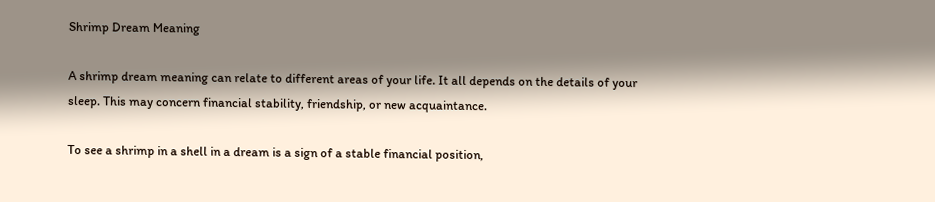Shrimp Dream Meaning

A shrimp dream meaning can relate to different areas of your life. It all depends on the details of your sleep. This may concern financial stability, friendship, or new acquaintance.

To see a shrimp in a shell in a dream is a sign of a stable financial position,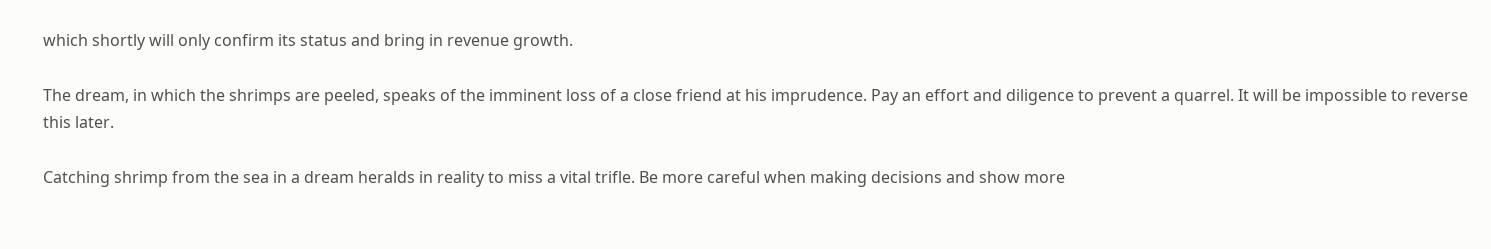which shortly will only confirm its status and bring in revenue growth.

The dream, in which the shrimps are peeled, speaks of the imminent loss of a close friend at his imprudence. Pay an effort and diligence to prevent a quarrel. It will be impossible to reverse this later.

Catching shrimp from the sea in a dream heralds in reality to miss a vital trifle. Be more careful when making decisions and show more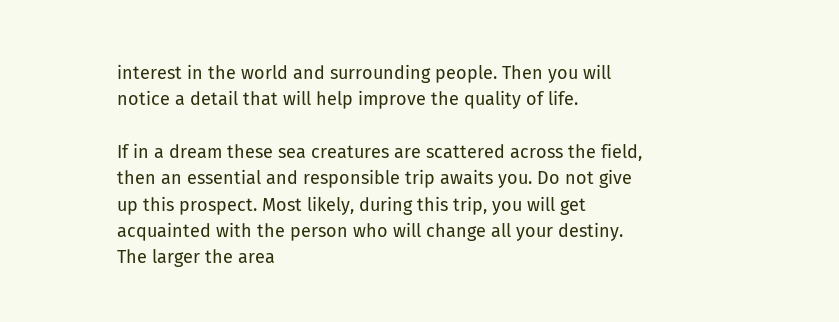interest in the world and surrounding people. Then you will notice a detail that will help improve the quality of life.

If in a dream these sea creatures are scattered across the field, then an essential and responsible trip awaits you. Do not give up this prospect. Most likely, during this trip, you will get acquainted with the person who will change all your destiny. The larger the area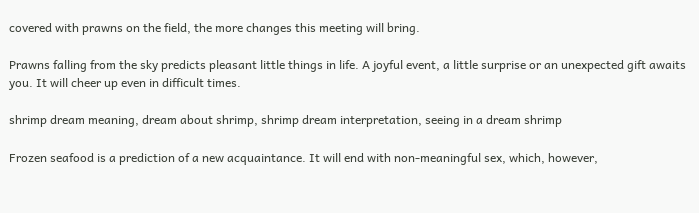covered with prawns on the field, the more changes this meeting will bring.

Prawns falling from the sky predicts pleasant little things in life. A joyful event, a little surprise or an unexpected gift awaits you. It will cheer up even in difficult times.

shrimp dream meaning, dream about shrimp, shrimp dream interpretation, seeing in a dream shrimp

Frozen seafood is a prediction of a new acquaintance. It will end with non-meaningful sex, which, however,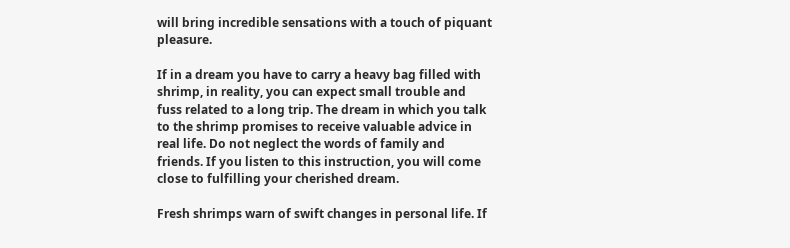will bring incredible sensations with a touch of piquant pleasure.

If in a dream you have to carry a heavy bag filled with shrimp, in reality, you can expect small trouble and fuss related to a long trip. The dream in which you talk to the shrimp promises to receive valuable advice in real life. Do not neglect the words of family and friends. If you listen to this instruction, you will come close to fulfilling your cherished dream.

Fresh shrimps warn of swift changes in personal life. If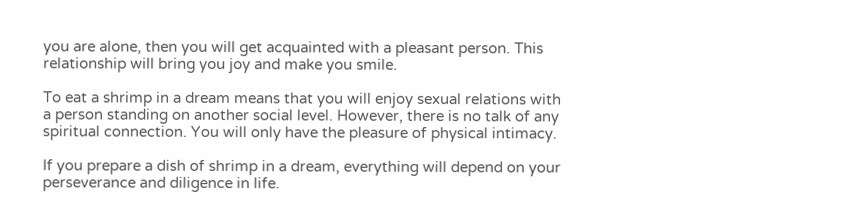you are alone, then you will get acquainted with a pleasant person. This relationship will bring you joy and make you smile.

To eat a shrimp in a dream means that you will enjoy sexual relations with a person standing on another social level. However, there is no talk of any spiritual connection. You will only have the pleasure of physical intimacy.

If you prepare a dish of shrimp in a dream, everything will depend on your perseverance and diligence in life.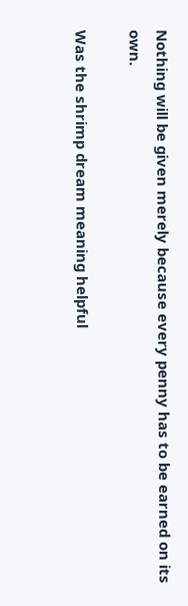Nothing will be given merely because every penny has to be earned on its own.

Was the shrimp dream meaning helpful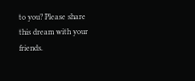to you? Please share this dream with your friends.